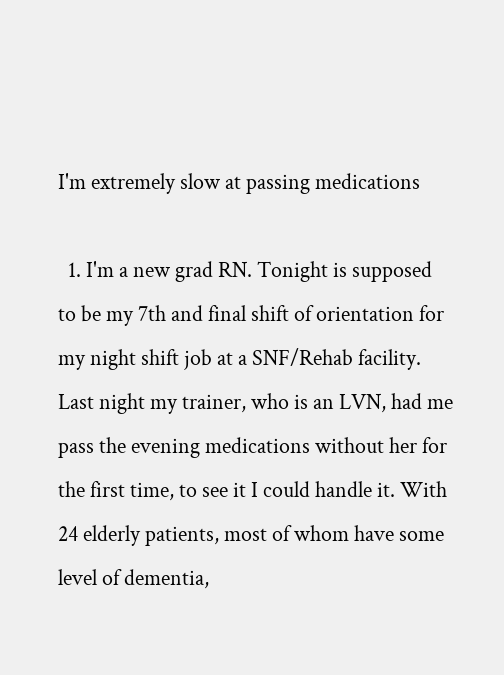I'm extremely slow at passing medications

  1. I'm a new grad RN. Tonight is supposed to be my 7th and final shift of orientation for my night shift job at a SNF/Rehab facility. Last night my trainer, who is an LVN, had me pass the evening medications without her for the first time, to see it I could handle it. With 24 elderly patients, most of whom have some level of dementia,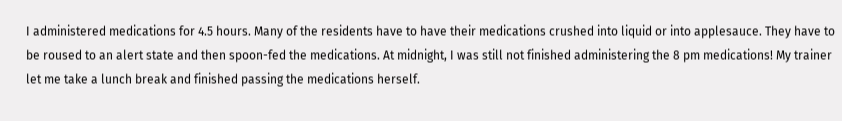I administered medications for 4.5 hours. Many of the residents have to have their medications crushed into liquid or into applesauce. They have to be roused to an alert state and then spoon-fed the medications. At midnight, I was still not finished administering the 8 pm medications! My trainer let me take a lunch break and finished passing the medications herself.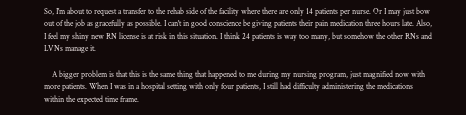So, I'm about to request a transfer to the rehab side of the facility where there are only 14 patients per nurse. Or I may just bow out of the job as gracefully as possible. I can't in good conscience be giving patients their pain medication three hours late. Also, I feel my shiny new RN license is at risk in this situation. I think 24 patients is way too many, but somehow the other RNs and LVNs manage it.

    A bigger problem is that this is the same thing that happened to me during my nursing program, just magnified now with more patients. When I was in a hospital setting with only four patients, I still had difficulty administering the medications within the expected time frame.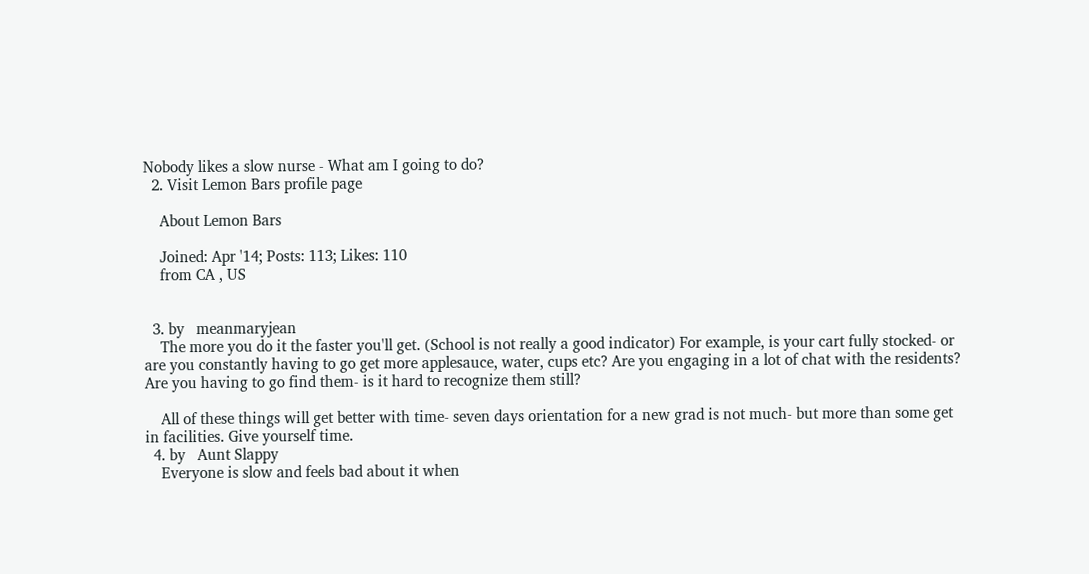Nobody likes a slow nurse - What am I going to do?
  2. Visit Lemon Bars profile page

    About Lemon Bars

    Joined: Apr '14; Posts: 113; Likes: 110
    from CA , US


  3. by   meanmaryjean
    The more you do it the faster you'll get. (School is not really a good indicator) For example, is your cart fully stocked- or are you constantly having to go get more applesauce, water, cups etc? Are you engaging in a lot of chat with the residents? Are you having to go find them- is it hard to recognize them still?

    All of these things will get better with time- seven days orientation for a new grad is not much- but more than some get in facilities. Give yourself time.
  4. by   Aunt Slappy
    Everyone is slow and feels bad about it when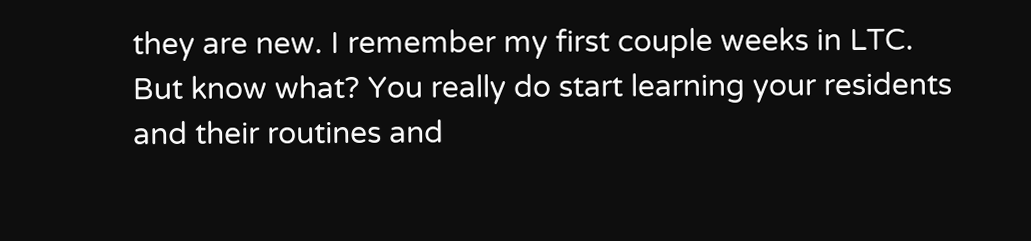they are new. I remember my first couple weeks in LTC. But know what? You really do start learning your residents and their routines and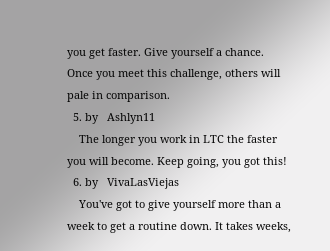you get faster. Give yourself a chance. Once you meet this challenge, others will pale in comparison.
  5. by   Ashlyn11
    The longer you work in LTC the faster you will become. Keep going, you got this!
  6. by   VivaLasViejas
    You've got to give yourself more than a week to get a routine down. It takes weeks,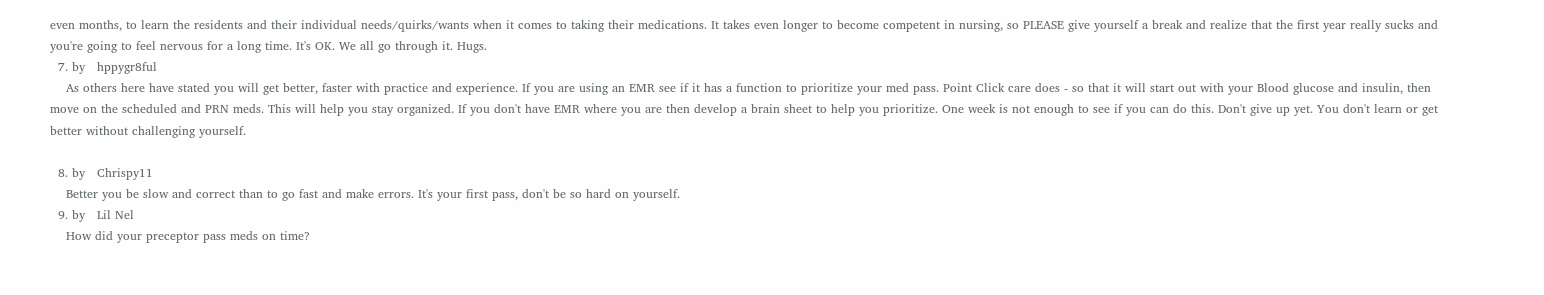even months, to learn the residents and their individual needs/quirks/wants when it comes to taking their medications. It takes even longer to become competent in nursing, so PLEASE give yourself a break and realize that the first year really sucks and you're going to feel nervous for a long time. It's OK. We all go through it. Hugs.
  7. by   hppygr8ful
    As others here have stated you will get better, faster with practice and experience. If you are using an EMR see if it has a function to prioritize your med pass. Point Click care does - so that it will start out with your Blood glucose and insulin, then move on the scheduled and PRN meds. This will help you stay organized. If you don't have EMR where you are then develop a brain sheet to help you prioritize. One week is not enough to see if you can do this. Don't give up yet. You don't learn or get better without challenging yourself.

  8. by   Chrispy11
    Better you be slow and correct than to go fast and make errors. It's your first pass, don't be so hard on yourself.
  9. by   Lil Nel
    How did your preceptor pass meds on time?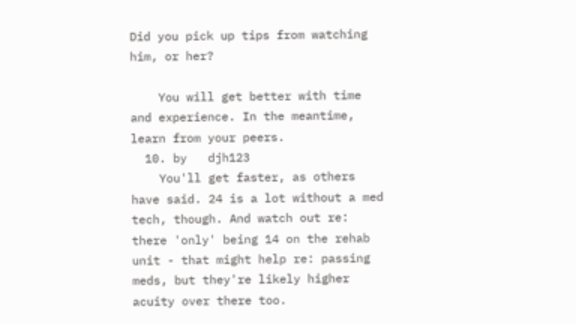Did you pick up tips from watching him, or her?

    You will get better with time and experience. In the meantime, learn from your peers.
  10. by   djh123
    You'll get faster, as others have said. 24 is a lot without a med tech, though. And watch out re: there 'only' being 14 on the rehab unit - that might help re: passing meds, but they're likely higher acuity over there too.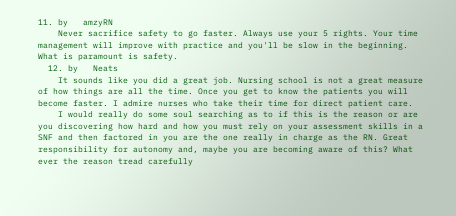11. by   amzyRN
    Never sacrifice safety to go faster. Always use your 5 rights. Your time management will improve with practice and you'll be slow in the beginning. What is paramount is safety.
  12. by   Neats
    It sounds like you did a great job. Nursing school is not a great measure of how things are all the time. Once you get to know the patients you will become faster. I admire nurses who take their time for direct patient care.
    I would really do some soul searching as to if this is the reason or are you discovering how hard and how you must rely on your assessment skills in a SNF and then factored in you are the one really in charge as the RN. Great responsibility for autonomy and, maybe you are becoming aware of this? What ever the reason tread carefully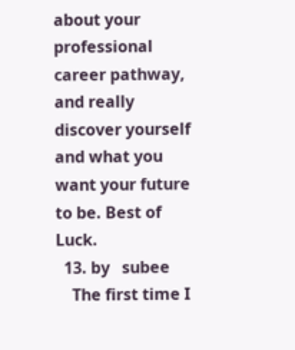about your professional career pathway, and really discover yourself and what you want your future to be. Best of Luck.
  13. by   subee
    The first time I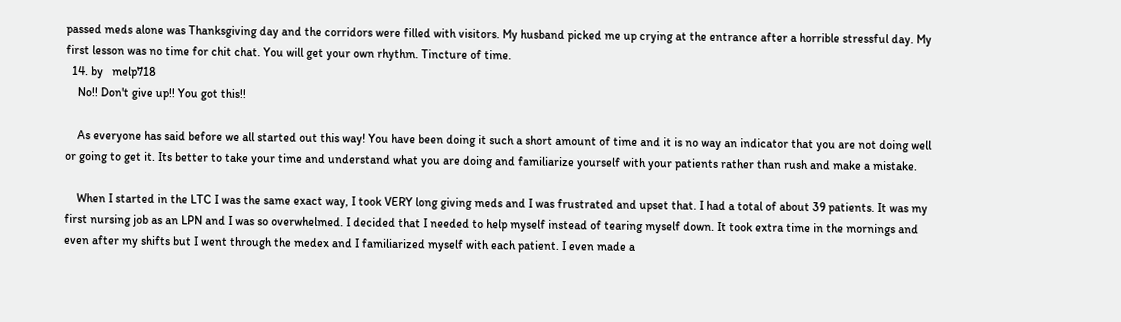passed meds alone was Thanksgiving day and the corridors were filled with visitors. My husband picked me up crying at the entrance after a horrible stressful day. My first lesson was no time for chit chat. You will get your own rhythm. Tincture of time.
  14. by   melp718
    No!! Don't give up!! You got this!!

    As everyone has said before we all started out this way! You have been doing it such a short amount of time and it is no way an indicator that you are not doing well or going to get it. Its better to take your time and understand what you are doing and familiarize yourself with your patients rather than rush and make a mistake.

    When I started in the LTC I was the same exact way, I took VERY long giving meds and I was frustrated and upset that. I had a total of about 39 patients. It was my first nursing job as an LPN and I was so overwhelmed. I decided that I needed to help myself instead of tearing myself down. It took extra time in the mornings and even after my shifts but I went through the medex and I familiarized myself with each patient. I even made a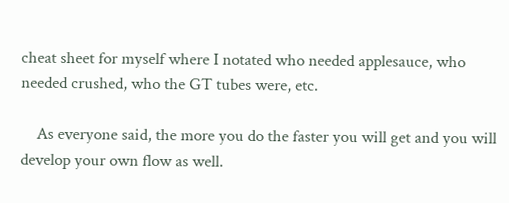cheat sheet for myself where I notated who needed applesauce, who needed crushed, who the GT tubes were, etc.

    As everyone said, the more you do the faster you will get and you will develop your own flow as well.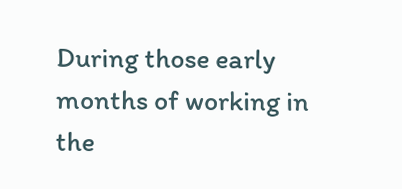During those early months of working in the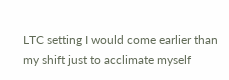LTC setting I would come earlier than my shift just to acclimate myself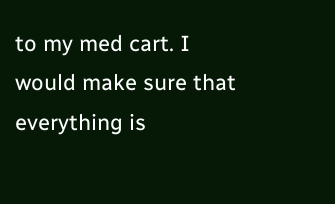to my med cart. I would make sure that everything is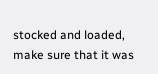stocked and loaded, make sure that it was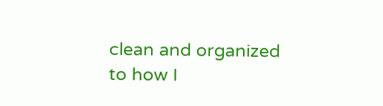clean and organized to how I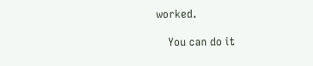worked.

    You can do it